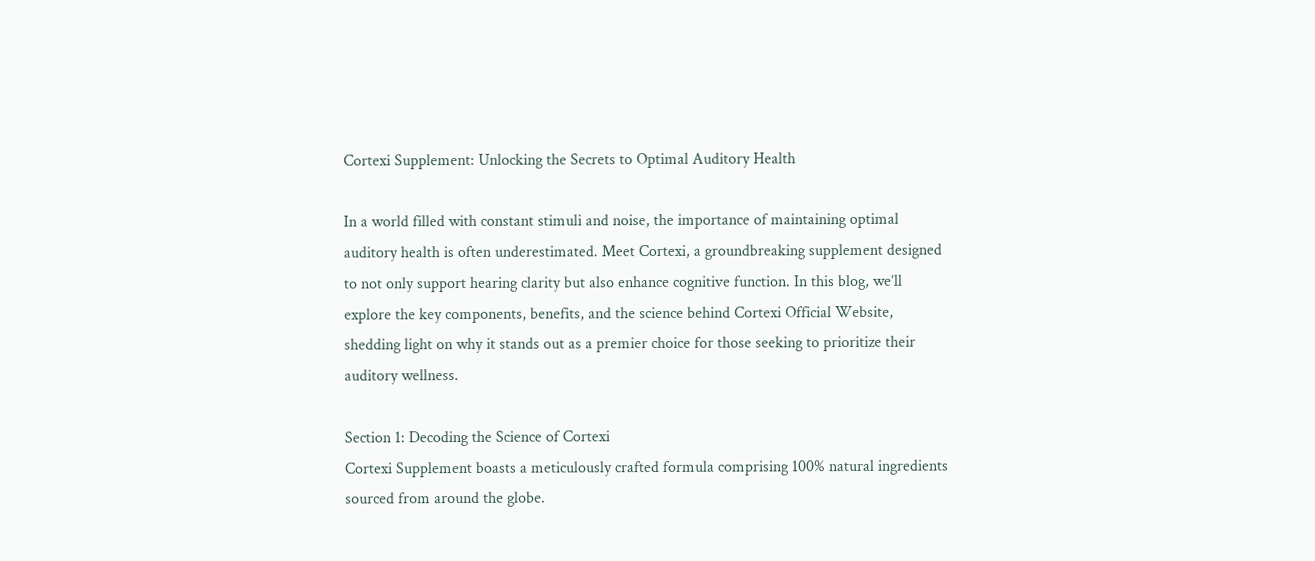Cortexi Supplement: Unlocking the Secrets to Optimal Auditory Health

In a world filled with constant stimuli and noise, the importance of maintaining optimal auditory health is often underestimated. Meet Cortexi, a groundbreaking supplement designed to not only support hearing clarity but also enhance cognitive function. In this blog, we’ll explore the key components, benefits, and the science behind Cortexi Official Website, shedding light on why it stands out as a premier choice for those seeking to prioritize their auditory wellness.

Section 1: Decoding the Science of Cortexi
Cortexi Supplement boasts a meticulously crafted formula comprising 100% natural ingredients sourced from around the globe.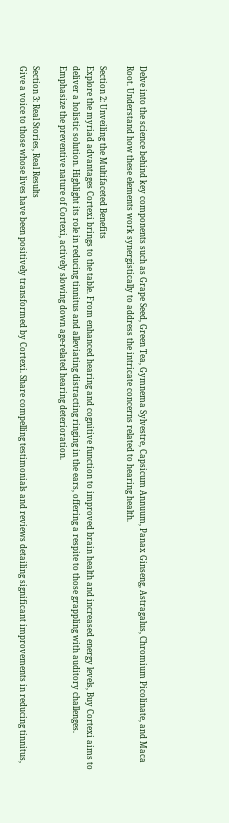Delve into the science behind key components such as Grape Seed, Green Tea, Gymnema Sylvestre, Capsicum Annuum, Panax Ginseng, Astragalus, Chromium Picolinate, and Maca Root. Understand how these elements work synergistically to address the intricate concerns related to hearing health.

Section 2: Unveiling the Multifaceted Benefits
Explore the myriad advantages Cortexi brings to the table. From enhanced hearing and cognitive function to improved brain health and increased energy levels, Buy Cortexi aims to deliver a holistic solution. Highlight its role in reducing tinnitus and alleviating distracting ringing in the ears, offering a respite to those grappling with auditory challenges. Emphasize the preventive nature of Cortexi, actively slowing down age-related hearing deterioration.

Section 3: Real Stories, Real Results
Give a voice to those whose lives have been positively transformed by Cortexi. Share compelling testimonials and reviews detailing significant improvements in reducing tinnitus,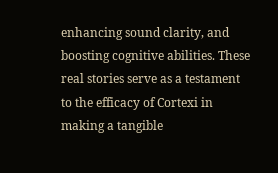enhancing sound clarity, and boosting cognitive abilities. These real stories serve as a testament to the efficacy of Cortexi in making a tangible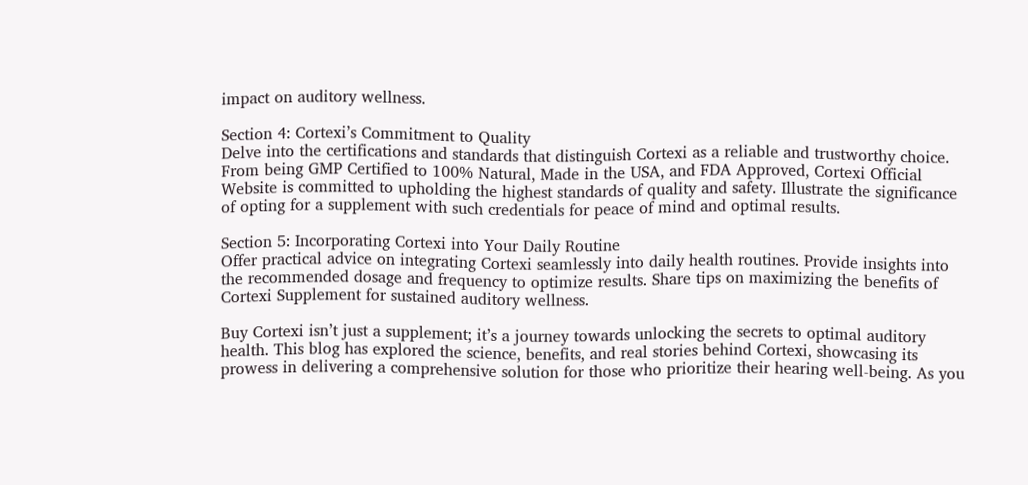impact on auditory wellness.

Section 4: Cortexi’s Commitment to Quality
Delve into the certifications and standards that distinguish Cortexi as a reliable and trustworthy choice. From being GMP Certified to 100% Natural, Made in the USA, and FDA Approved, Cortexi Official Website is committed to upholding the highest standards of quality and safety. Illustrate the significance of opting for a supplement with such credentials for peace of mind and optimal results.

Section 5: Incorporating Cortexi into Your Daily Routine
Offer practical advice on integrating Cortexi seamlessly into daily health routines. Provide insights into the recommended dosage and frequency to optimize results. Share tips on maximizing the benefits of Cortexi Supplement for sustained auditory wellness.

Buy Cortexi isn’t just a supplement; it’s a journey towards unlocking the secrets to optimal auditory health. This blog has explored the science, benefits, and real stories behind Cortexi, showcasing its prowess in delivering a comprehensive solution for those who prioritize their hearing well-being. As you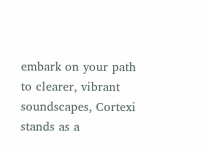embark on your path to clearer, vibrant soundscapes, Cortexi stands as a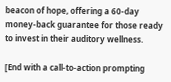beacon of hope, offering a 60-day money-back guarantee for those ready to invest in their auditory wellness.

[End with a call-to-action prompting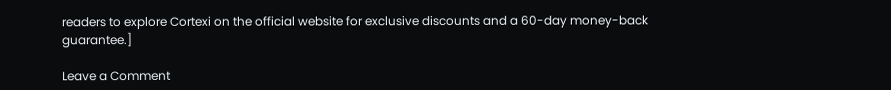readers to explore Cortexi on the official website for exclusive discounts and a 60-day money-back guarantee.]

Leave a Comment